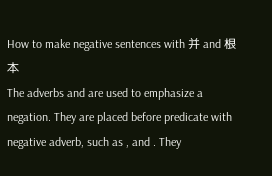How to make negative sentences with 并 and 根本
The adverbs and are used to emphasize a negation. They are placed before predicate with negative adverb, such as , and . They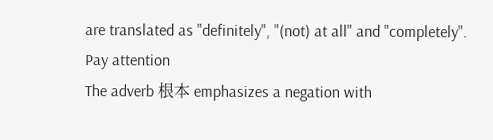are translated as "definitely", "(not) at all" and "completely".
Pay attention
The adverb 根本 emphasizes a negation with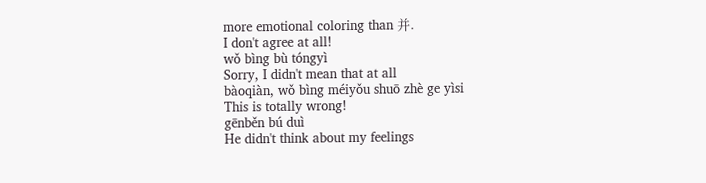more emotional coloring than 并.
I don't agree at all!
wǒ bìng bù tóngyì
Sorry, I didn't mean that at all
bàoqiàn, wǒ bìng méiyǒu shuō zhè ge yìsi
This is totally wrong!
gēnběn bú duì
He didn't think about my feelings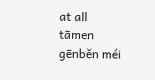at all
tāmen gēnběn méi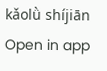kǎolǜ shíjiān
Open in app